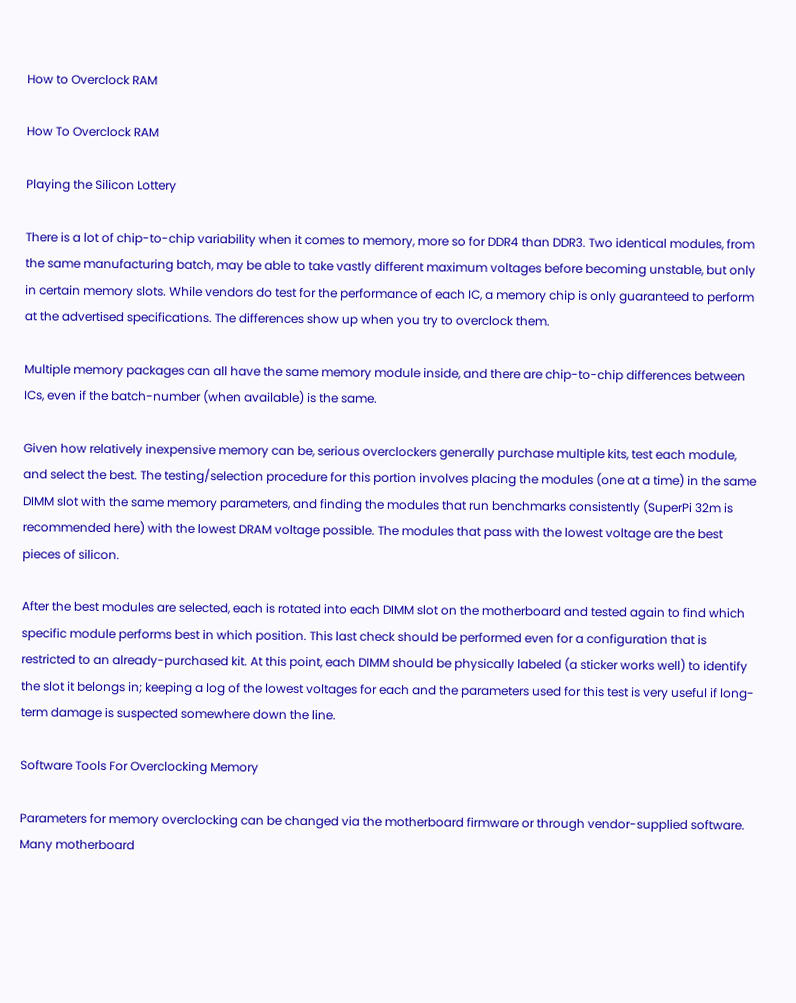How to Overclock RAM

How To Overclock RAM

Playing the Silicon Lottery

There is a lot of chip-to-chip variability when it comes to memory, more so for DDR4 than DDR3. Two identical modules, from the same manufacturing batch, may be able to take vastly different maximum voltages before becoming unstable, but only in certain memory slots. While vendors do test for the performance of each IC, a memory chip is only guaranteed to perform at the advertised specifications. The differences show up when you try to overclock them.

Multiple memory packages can all have the same memory module inside, and there are chip-to-chip differences between ICs, even if the batch-number (when available) is the same.

Given how relatively inexpensive memory can be, serious overclockers generally purchase multiple kits, test each module, and select the best. The testing/selection procedure for this portion involves placing the modules (one at a time) in the same DIMM slot with the same memory parameters, and finding the modules that run benchmarks consistently (SuperPi 32m is recommended here) with the lowest DRAM voltage possible. The modules that pass with the lowest voltage are the best pieces of silicon.

After the best modules are selected, each is rotated into each DIMM slot on the motherboard and tested again to find which specific module performs best in which position. This last check should be performed even for a configuration that is restricted to an already-purchased kit. At this point, each DIMM should be physically labeled (a sticker works well) to identify the slot it belongs in; keeping a log of the lowest voltages for each and the parameters used for this test is very useful if long-term damage is suspected somewhere down the line.

Software Tools For Overclocking Memory

Parameters for memory overclocking can be changed via the motherboard firmware or through vendor-supplied software. Many motherboard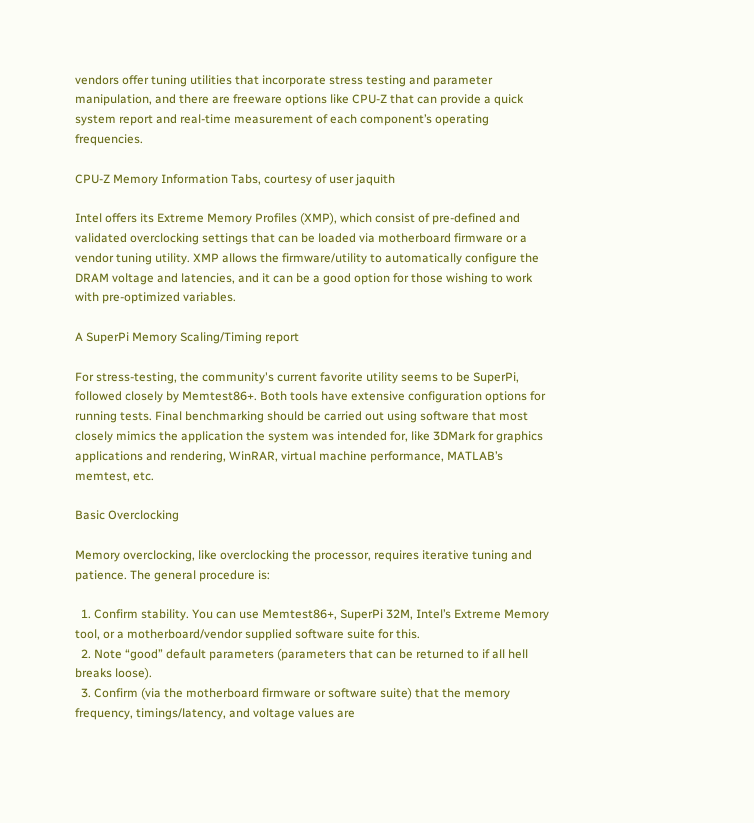vendors offer tuning utilities that incorporate stress testing and parameter manipulation, and there are freeware options like CPU-Z that can provide a quick system report and real-time measurement of each component’s operating frequencies.

CPU-Z Memory Information Tabs, courtesy of user jaquith

Intel offers its Extreme Memory Profiles (XMP), which consist of pre-defined and validated overclocking settings that can be loaded via motherboard firmware or a vendor tuning utility. XMP allows the firmware/utility to automatically configure the DRAM voltage and latencies, and it can be a good option for those wishing to work with pre-optimized variables.

A SuperPi Memory Scaling/Timing report

For stress-testing, the community's current favorite utility seems to be SuperPi, followed closely by Memtest86+. Both tools have extensive configuration options for running tests. Final benchmarking should be carried out using software that most closely mimics the application the system was intended for, like 3DMark for graphics applications and rendering, WinRAR, virtual machine performance, MATLAB’s memtest, etc.

Basic Overclocking

Memory overclocking, like overclocking the processor, requires iterative tuning and patience. The general procedure is:

  1. Confirm stability. You can use Memtest86+, SuperPi 32M, Intel’s Extreme Memory tool, or a motherboard/vendor supplied software suite for this.
  2. Note “good” default parameters (parameters that can be returned to if all hell breaks loose).
  3. Confirm (via the motherboard firmware or software suite) that the memory frequency, timings/latency, and voltage values are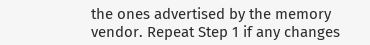the ones advertised by the memory vendor. Repeat Step 1 if any changes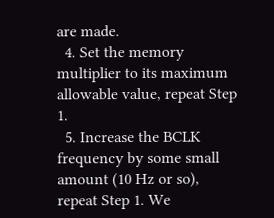are made.
  4. Set the memory multiplier to its maximum allowable value, repeat Step 1.
  5. Increase the BCLK frequency by some small amount (10 Hz or so), repeat Step 1. We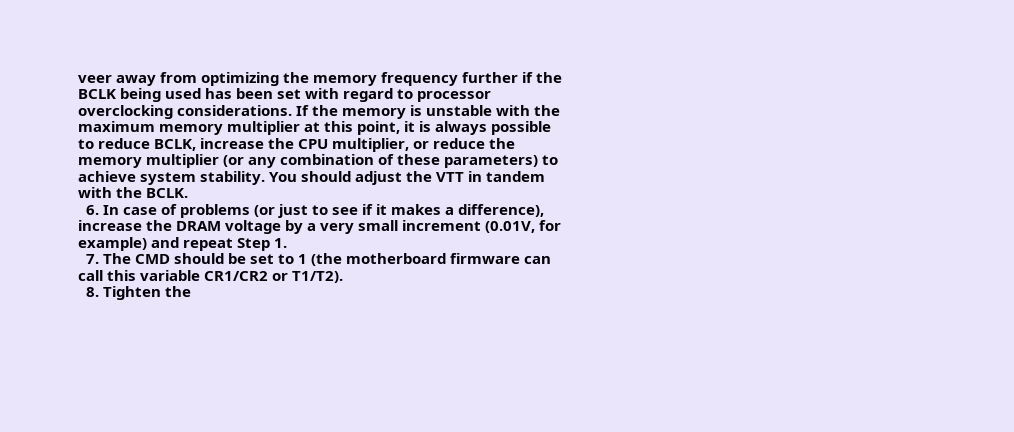veer away from optimizing the memory frequency further if the BCLK being used has been set with regard to processor overclocking considerations. If the memory is unstable with the maximum memory multiplier at this point, it is always possible to reduce BCLK, increase the CPU multiplier, or reduce the memory multiplier (or any combination of these parameters) to achieve system stability. You should adjust the VTT in tandem with the BCLK.
  6. In case of problems (or just to see if it makes a difference), increase the DRAM voltage by a very small increment (0.01V, for example) and repeat Step 1.
  7. The CMD should be set to 1 (the motherboard firmware can call this variable CR1/CR2 or T1/T2).
  8. Tighten the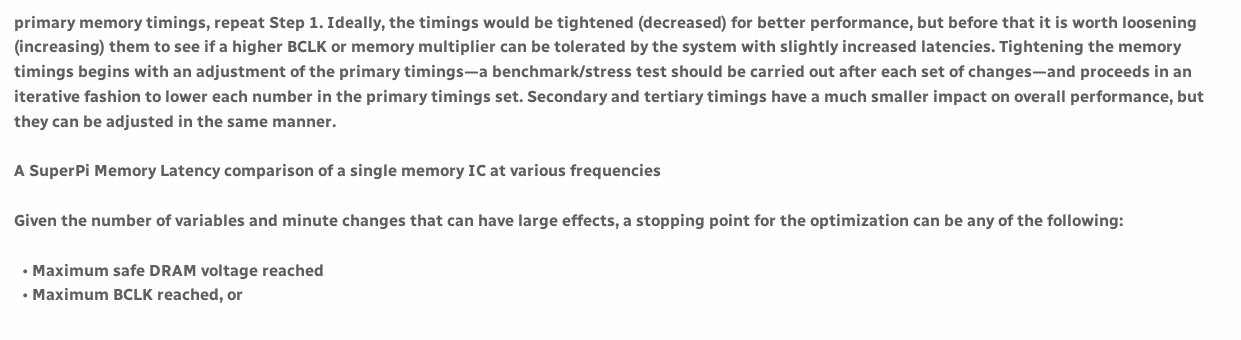primary memory timings, repeat Step 1. Ideally, the timings would be tightened (decreased) for better performance, but before that it is worth loosening (increasing) them to see if a higher BCLK or memory multiplier can be tolerated by the system with slightly increased latencies. Tightening the memory timings begins with an adjustment of the primary timings—a benchmark/stress test should be carried out after each set of changes—and proceeds in an iterative fashion to lower each number in the primary timings set. Secondary and tertiary timings have a much smaller impact on overall performance, but they can be adjusted in the same manner.

A SuperPi Memory Latency comparison of a single memory IC at various frequencies

Given the number of variables and minute changes that can have large effects, a stopping point for the optimization can be any of the following:

  • Maximum safe DRAM voltage reached
  • Maximum BCLK reached, or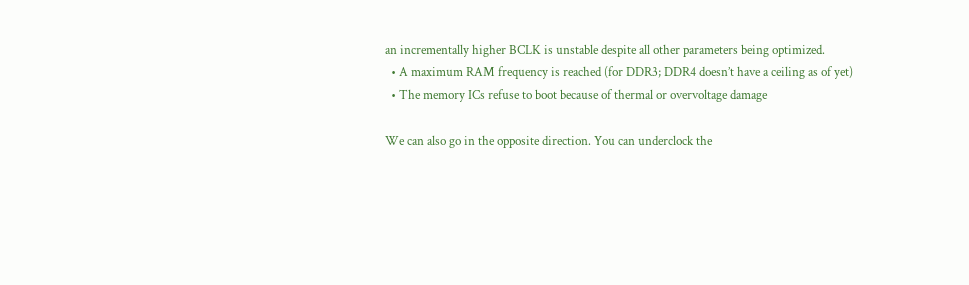an incrementally higher BCLK is unstable despite all other parameters being optimized.
  • A maximum RAM frequency is reached (for DDR3; DDR4 doesn’t have a ceiling as of yet)
  • The memory ICs refuse to boot because of thermal or overvoltage damage

We can also go in the opposite direction. You can underclock the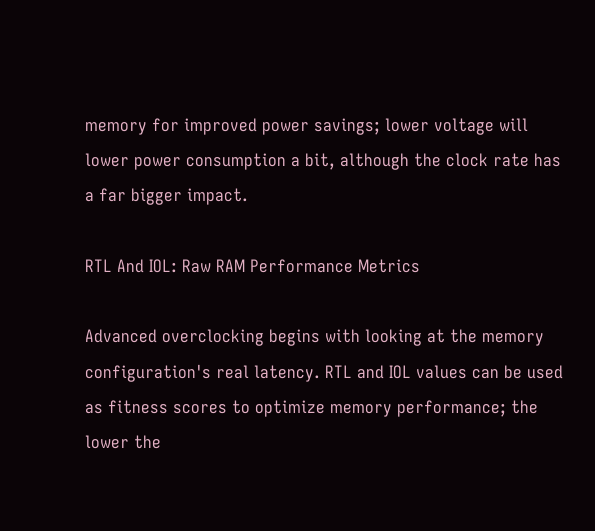memory for improved power savings; lower voltage will lower power consumption a bit, although the clock rate has a far bigger impact.

RTL And IOL: Raw RAM Performance Metrics

Advanced overclocking begins with looking at the memory configuration's real latency. RTL and IOL values can be used as fitness scores to optimize memory performance; the lower the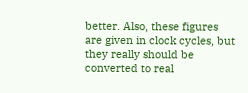better. Also, these figures are given in clock cycles, but they really should be converted to real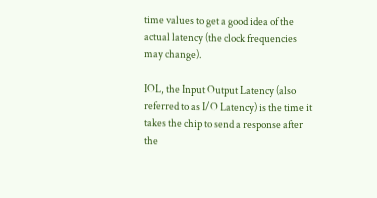time values to get a good idea of the actual latency (the clock frequencies may change).

IOL, the Input Output Latency (also referred to as I/O Latency) is the time it takes the chip to send a response after the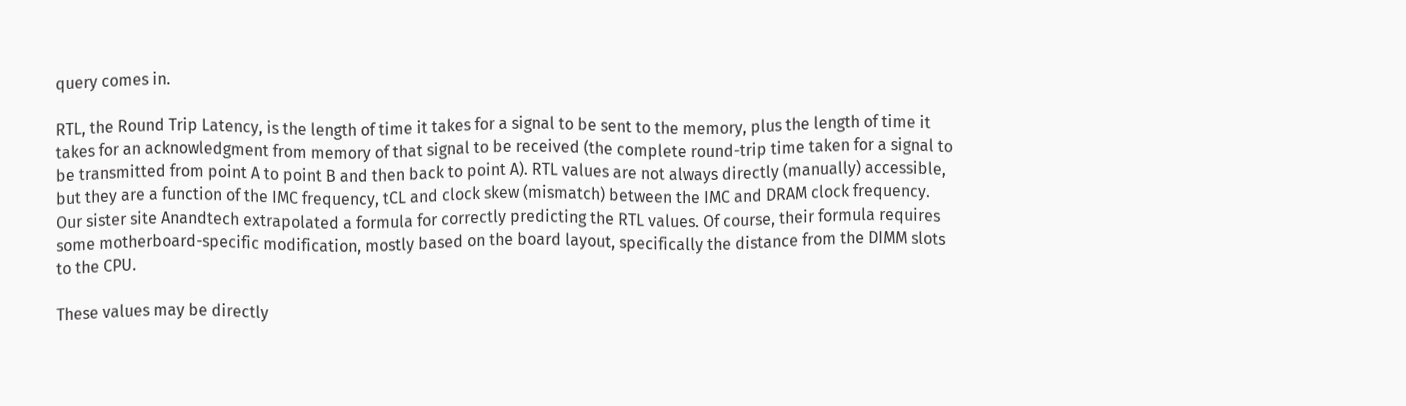query comes in.

RTL, the Round Trip Latency, is the length of time it takes for a signal to be sent to the memory, plus the length of time it takes for an acknowledgment from memory of that signal to be received (the complete round-trip time taken for a signal to be transmitted from point A to point B and then back to point A). RTL values are not always directly (manually) accessible, but they are a function of the IMC frequency, tCL and clock skew (mismatch) between the IMC and DRAM clock frequency. Our sister site Anandtech extrapolated a formula for correctly predicting the RTL values. Of course, their formula requires some motherboard-specific modification, mostly based on the board layout, specifically the distance from the DIMM slots to the CPU.

These values may be directly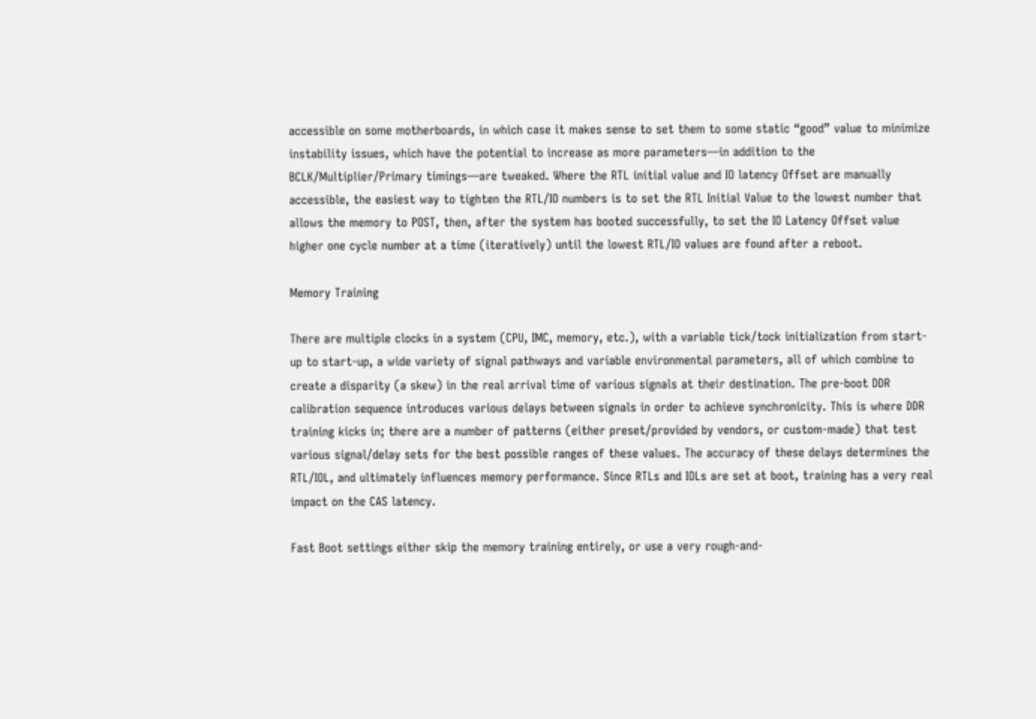accessible on some motherboards, in which case it makes sense to set them to some static “good” value to minimize instability issues, which have the potential to increase as more parameters—in addition to the BCLK/Multiplier/Primary timings—are tweaked. Where the RTL initial value and IO latency Offset are manually accessible, the easiest way to tighten the RTL/IO numbers is to set the RTL Initial Value to the lowest number that allows the memory to POST, then, after the system has booted successfully, to set the IO Latency Offset value higher one cycle number at a time (iteratively) until the lowest RTL/IO values are found after a reboot.

Memory Training

There are multiple clocks in a system (CPU, IMC, memory, etc.), with a variable tick/tock initialization from start-up to start-up, a wide variety of signal pathways and variable environmental parameters, all of which combine to create a disparity (a skew) in the real arrival time of various signals at their destination. The pre-boot DDR calibration sequence introduces various delays between signals in order to achieve synchronicity. This is where DDR training kicks in; there are a number of patterns (either preset/provided by vendors, or custom-made) that test various signal/delay sets for the best possible ranges of these values. The accuracy of these delays determines the RTL/IOL, and ultimately influences memory performance. Since RTLs and IOLs are set at boot, training has a very real impact on the CAS latency.

Fast Boot settings either skip the memory training entirely, or use a very rough-and-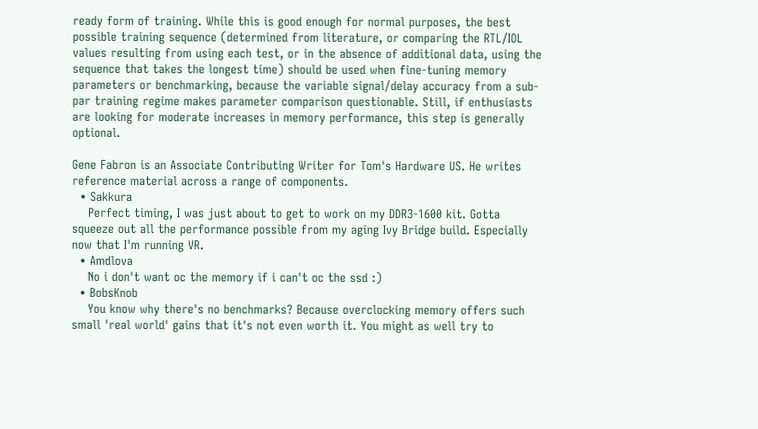ready form of training. While this is good enough for normal purposes, the best possible training sequence (determined from literature, or comparing the RTL/IOL values resulting from using each test, or in the absence of additional data, using the sequence that takes the longest time) should be used when fine-tuning memory parameters or benchmarking, because the variable signal/delay accuracy from a sub-par training regime makes parameter comparison questionable. Still, if enthusiasts are looking for moderate increases in memory performance, this step is generally optional.

Gene Fabron is an Associate Contributing Writer for Tom's Hardware US. He writes reference material across a range of components.
  • Sakkura
    Perfect timing, I was just about to get to work on my DDR3-1600 kit. Gotta squeeze out all the performance possible from my aging Ivy Bridge build. Especially now that I'm running VR.
  • Amdlova
    No i don't want oc the memory if i can't oc the ssd :)
  • BobsKnob
    You know why there's no benchmarks? Because overclocking memory offers such small 'real world' gains that it's not even worth it. You might as well try to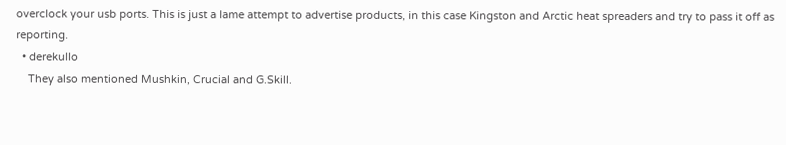overclock your usb ports. This is just a lame attempt to advertise products, in this case Kingston and Arctic heat spreaders and try to pass it off as reporting.
  • derekullo
    They also mentioned Mushkin, Crucial and G.Skill.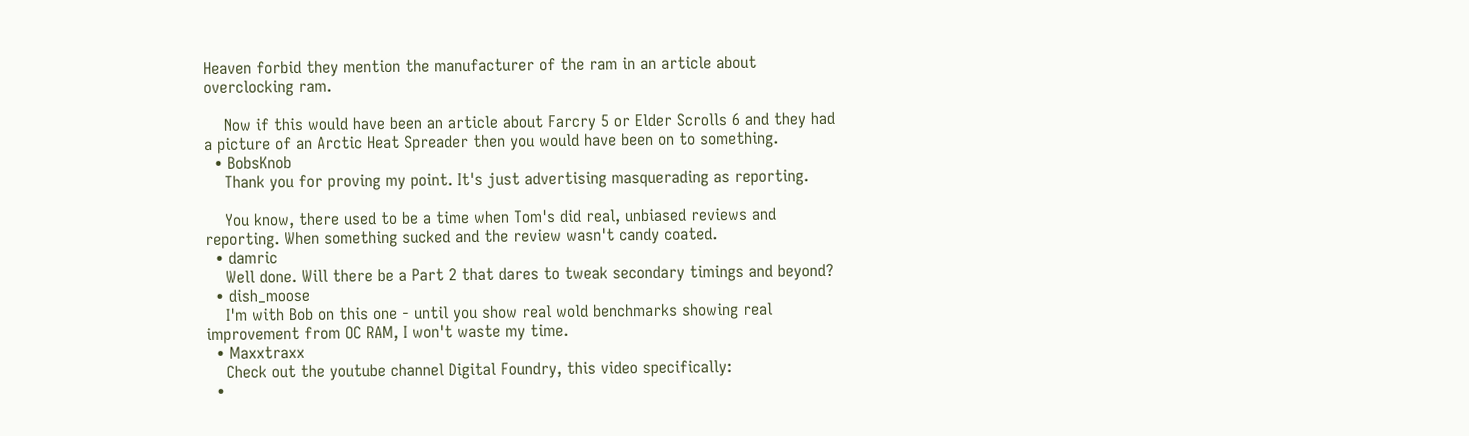Heaven forbid they mention the manufacturer of the ram in an article about overclocking ram.

    Now if this would have been an article about Farcry 5 or Elder Scrolls 6 and they had a picture of an Arctic Heat Spreader then you would have been on to something.
  • BobsKnob
    Thank you for proving my point. It's just advertising masquerading as reporting.

    You know, there used to be a time when Tom's did real, unbiased reviews and reporting. When something sucked and the review wasn't candy coated.
  • damric
    Well done. Will there be a Part 2 that dares to tweak secondary timings and beyond?
  • dish_moose
    I'm with Bob on this one - until you show real wold benchmarks showing real improvement from OC RAM, I won't waste my time.
  • Maxxtraxx
    Check out the youtube channel Digital Foundry, this video specifically:
  •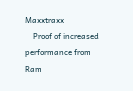Maxxtraxx
    Proof of increased performance from Ram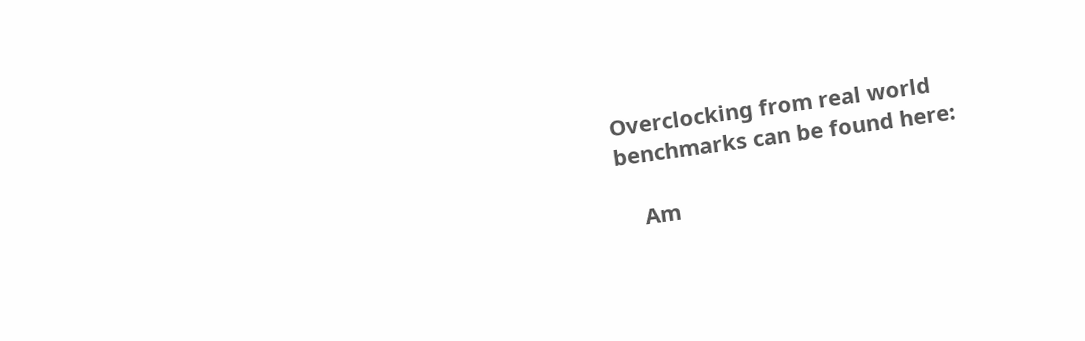Overclocking from real world benchmarks can be found here:

    Am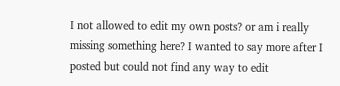I not allowed to edit my own posts? or am i really missing something here? I wanted to say more after I posted but could not find any way to edit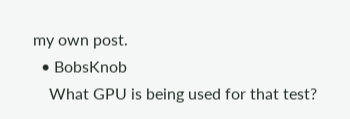my own post.
  • BobsKnob
    What GPU is being used for that test?